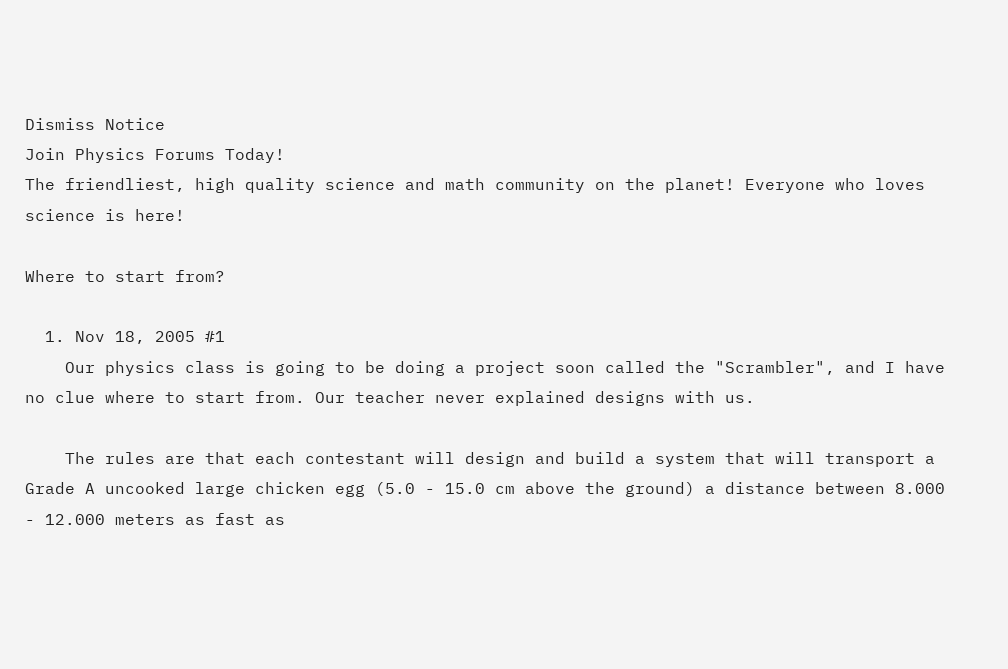Dismiss Notice
Join Physics Forums Today!
The friendliest, high quality science and math community on the planet! Everyone who loves science is here!

Where to start from?

  1. Nov 18, 2005 #1
    Our physics class is going to be doing a project soon called the "Scrambler", and I have no clue where to start from. Our teacher never explained designs with us.

    The rules are that each contestant will design and build a system that will transport a Grade A uncooked large chicken egg (5.0 - 15.0 cm above the ground) a distance between 8.000 - 12.000 meters as fast as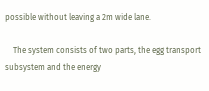possible without leaving a 2m wide lane.

    The system consists of two parts, the egg transport subsystem and the energy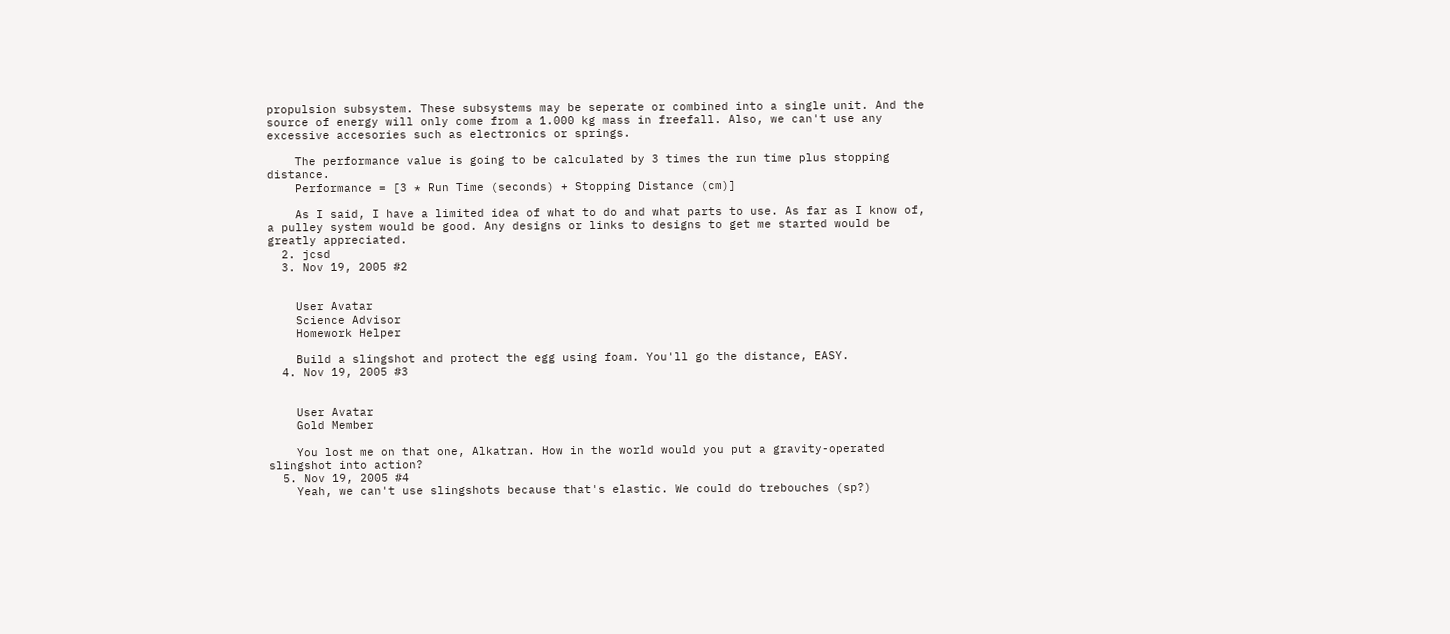propulsion subsystem. These subsystems may be seperate or combined into a single unit. And the source of energy will only come from a 1.000 kg mass in freefall. Also, we can't use any excessive accesories such as electronics or springs.

    The performance value is going to be calculated by 3 times the run time plus stopping distance.
    Performance = [3 * Run Time (seconds) + Stopping Distance (cm)]

    As I said, I have a limited idea of what to do and what parts to use. As far as I know of, a pulley system would be good. Any designs or links to designs to get me started would be greatly appreciated.
  2. jcsd
  3. Nov 19, 2005 #2


    User Avatar
    Science Advisor
    Homework Helper

    Build a slingshot and protect the egg using foam. You'll go the distance, EASY.
  4. Nov 19, 2005 #3


    User Avatar
    Gold Member

    You lost me on that one, Alkatran. How in the world would you put a gravity-operated slingshot into action?
  5. Nov 19, 2005 #4
    Yeah, we can't use slingshots because that's elastic. We could do trebouches (sp?)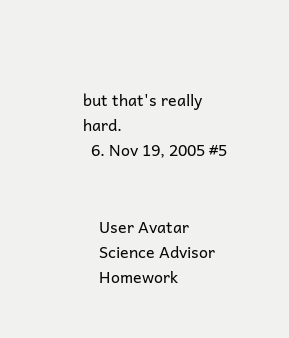but that's really hard.
  6. Nov 19, 2005 #5


    User Avatar
    Science Advisor
    Homework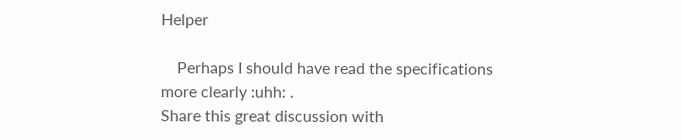Helper

    Perhaps I should have read the specifications more clearly :uhh: .
Share this great discussion with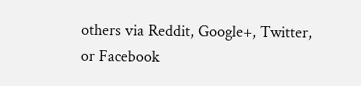others via Reddit, Google+, Twitter, or Facebook